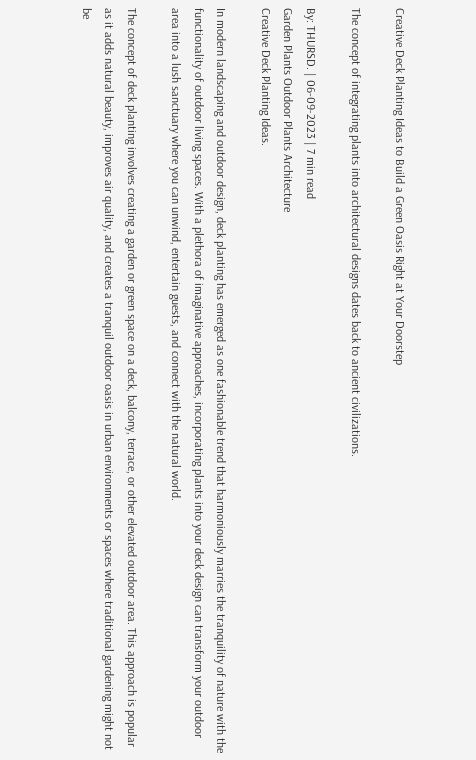Creative Deck Planting Ideas to Build a Green Oasis Right at Your Doorstep

The concept of integrating plants into architectural designs dates back to ancient civilizations.

By: THURSD. | 06-09-2023 | 7 min read
Garden Plants Outdoor Plants Architecture
Creative Deck Planting Ideas.

In modern landscaping and outdoor design, deck planting has emerged as one fashionable trend that harmoniously marries the tranquility of nature with the functionality of outdoor living spaces. With a plethora of imaginative approaches, incorporating plants into your deck design can transform your outdoor area into a lush sanctuary where you can unwind, entertain guests, and connect with the natural world.

The concept of deck planting involves creating a garden or green space on a deck, balcony, terrace, or other elevated outdoor area. This approach is popular as it adds natural beauty, improves air quality, and creates a tranquil outdoor oasis in urban environments or spaces where traditional gardening might not be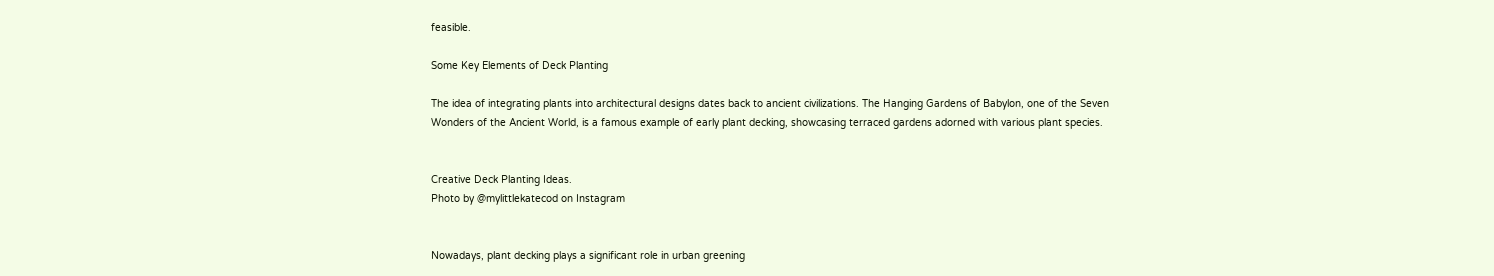feasible.

Some Key Elements of Deck Planting

The idea of integrating plants into architectural designs dates back to ancient civilizations. The Hanging Gardens of Babylon, one of the Seven Wonders of the Ancient World, is a famous example of early plant decking, showcasing terraced gardens adorned with various plant species.


Creative Deck Planting Ideas.
Photo by @mylittlekatecod on Instagram


Nowadays, plant decking plays a significant role in urban greening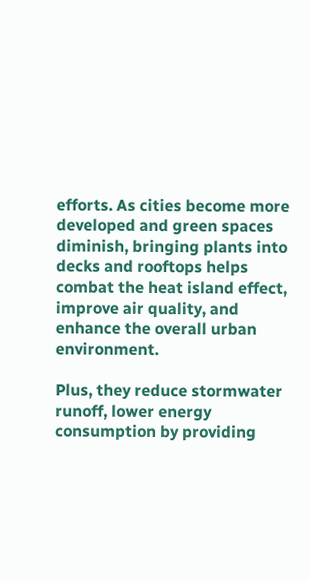efforts. As cities become more developed and green spaces diminish, bringing plants into decks and rooftops helps combat the heat island effect, improve air quality, and enhance the overall urban environment.

Plus, they reduce stormwater runoff, lower energy consumption by providing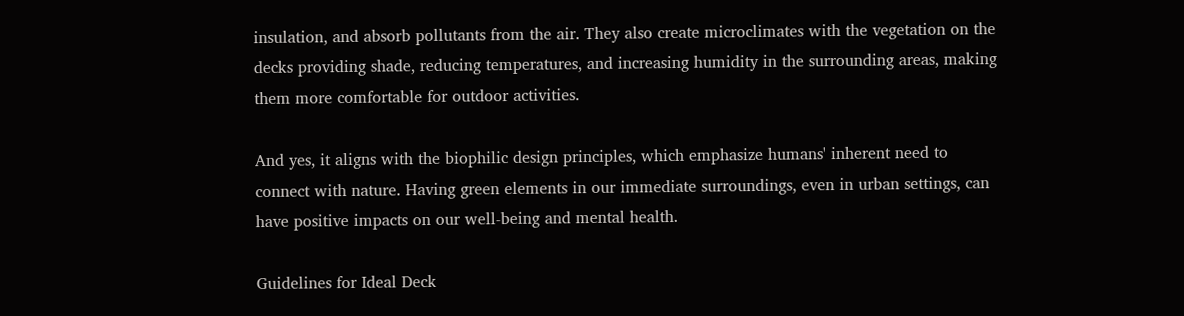insulation, and absorb pollutants from the air. They also create microclimates with the vegetation on the decks providing shade, reducing temperatures, and increasing humidity in the surrounding areas, making them more comfortable for outdoor activities.

And yes, it aligns with the biophilic design principles, which emphasize humans' inherent need to connect with nature. Having green elements in our immediate surroundings, even in urban settings, can have positive impacts on our well-being and mental health.

Guidelines for Ideal Deck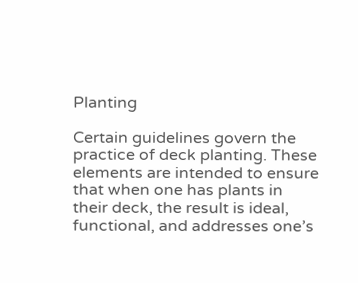Planting

Certain guidelines govern the practice of deck planting. These elements are intended to ensure that when one has plants in their deck, the result is ideal, functional, and addresses one’s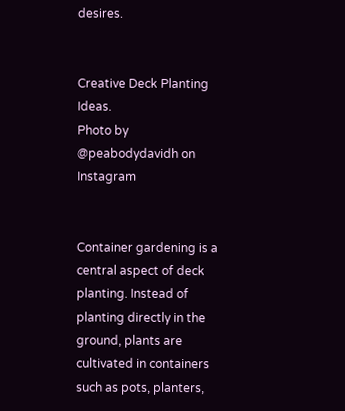desires.


Creative Deck Planting Ideas.
Photo by @peabodydavidh on Instagram


Container gardening is a central aspect of deck planting. Instead of planting directly in the ground, plants are cultivated in containers such as pots, planters,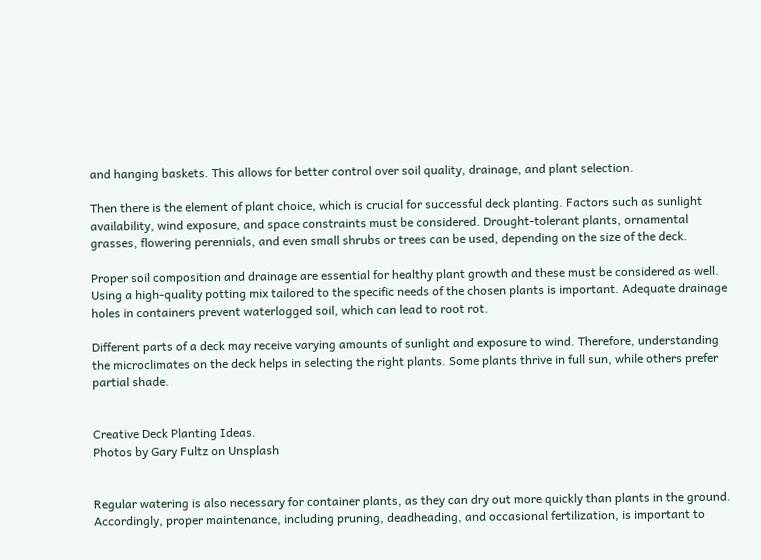and hanging baskets. This allows for better control over soil quality, drainage, and plant selection.

Then there is the element of plant choice, which is crucial for successful deck planting. Factors such as sunlight availability, wind exposure, and space constraints must be considered. Drought-tolerant plants, ornamental grasses, flowering perennials, and even small shrubs or trees can be used, depending on the size of the deck.

Proper soil composition and drainage are essential for healthy plant growth and these must be considered as well. Using a high-quality potting mix tailored to the specific needs of the chosen plants is important. Adequate drainage holes in containers prevent waterlogged soil, which can lead to root rot.

Different parts of a deck may receive varying amounts of sunlight and exposure to wind. Therefore, understanding the microclimates on the deck helps in selecting the right plants. Some plants thrive in full sun, while others prefer partial shade.


Creative Deck Planting Ideas.
Photos by Gary Fultz on Unsplash


Regular watering is also necessary for container plants, as they can dry out more quickly than plants in the ground. Accordingly, proper maintenance, including pruning, deadheading, and occasional fertilization, is important to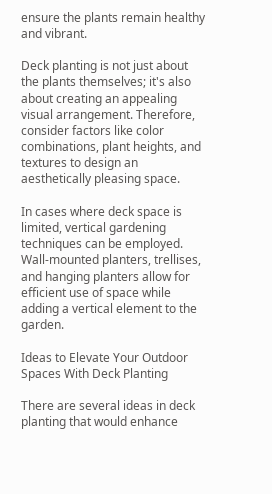ensure the plants remain healthy and vibrant.

Deck planting is not just about the plants themselves; it's also about creating an appealing visual arrangement. Therefore, consider factors like color combinations, plant heights, and textures to design an aesthetically pleasing space.

In cases where deck space is limited, vertical gardening techniques can be employed. Wall-mounted planters, trellises, and hanging planters allow for efficient use of space while adding a vertical element to the garden.

Ideas to Elevate Your Outdoor Spaces With Deck Planting

There are several ideas in deck planting that would enhance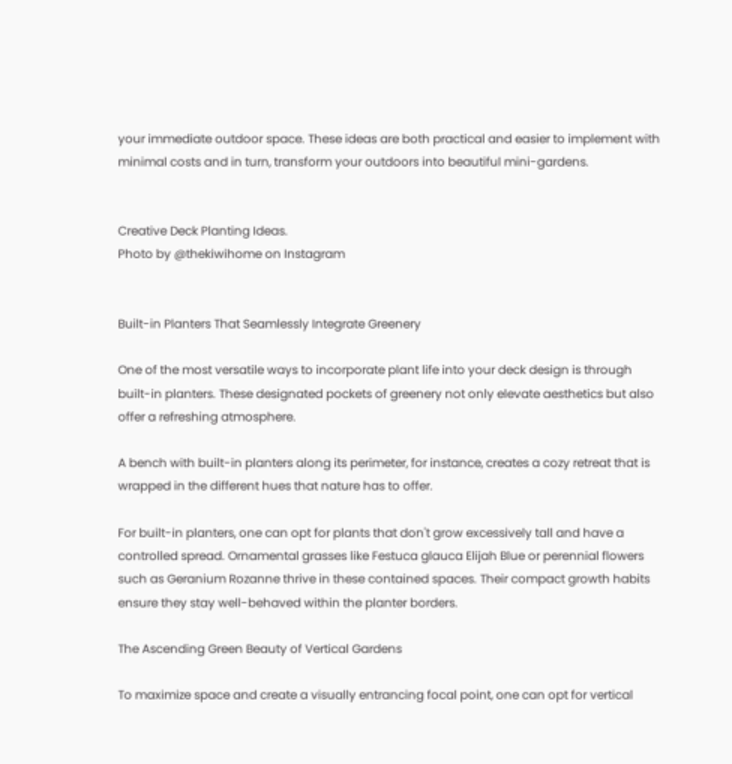your immediate outdoor space. These ideas are both practical and easier to implement with minimal costs and in turn, transform your outdoors into beautiful mini-gardens.


Creative Deck Planting Ideas.
Photo by @thekiwihome on Instagram


Built-in Planters That Seamlessly Integrate Greenery

One of the most versatile ways to incorporate plant life into your deck design is through built-in planters. These designated pockets of greenery not only elevate aesthetics but also offer a refreshing atmosphere.

A bench with built-in planters along its perimeter, for instance, creates a cozy retreat that is wrapped in the different hues that nature has to offer.

For built-in planters, one can opt for plants that don't grow excessively tall and have a controlled spread. Ornamental grasses like Festuca glauca Elijah Blue or perennial flowers such as Geranium Rozanne thrive in these contained spaces. Their compact growth habits ensure they stay well-behaved within the planter borders.

The Ascending Green Beauty of Vertical Gardens

To maximize space and create a visually entrancing focal point, one can opt for vertical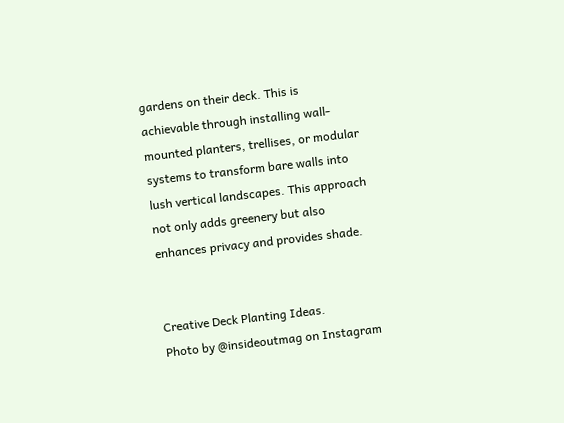gardens on their deck. This is achievable through installing wall-mounted planters, trellises, or modular systems to transform bare walls into lush vertical landscapes. This approach not only adds greenery but also enhances privacy and provides shade.


Creative Deck Planting Ideas.
Photo by @insideoutmag on Instagram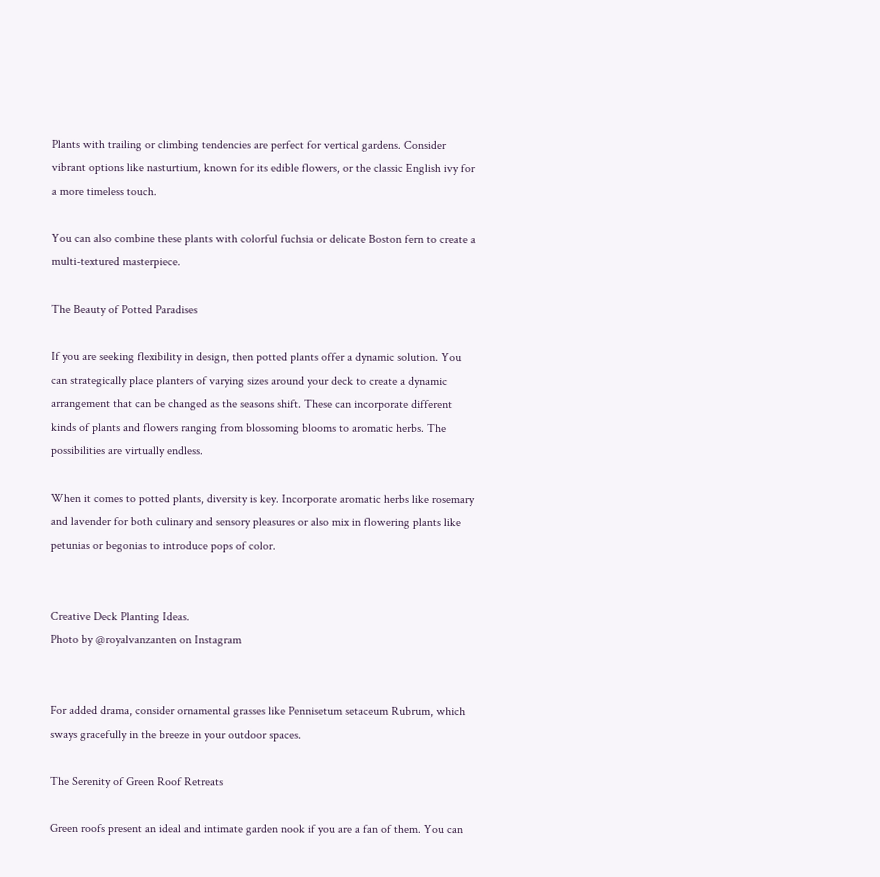Plants with trailing or climbing tendencies are perfect for vertical gardens. Consider vibrant options like nasturtium, known for its edible flowers, or the classic English ivy for a more timeless touch.

You can also combine these plants with colorful fuchsia or delicate Boston fern to create a multi-textured masterpiece.

The Beauty of Potted Paradises

If you are seeking flexibility in design, then potted plants offer a dynamic solution. You can strategically place planters of varying sizes around your deck to create a dynamic arrangement that can be changed as the seasons shift. These can incorporate different kinds of plants and flowers ranging from blossoming blooms to aromatic herbs. The possibilities are virtually endless.

When it comes to potted plants, diversity is key. Incorporate aromatic herbs like rosemary and lavender for both culinary and sensory pleasures or also mix in flowering plants like petunias or begonias to introduce pops of color.


Creative Deck Planting Ideas.
Photo by @royalvanzanten on Instagram


For added drama, consider ornamental grasses like Pennisetum setaceum Rubrum, which sways gracefully in the breeze in your outdoor spaces.

The Serenity of Green Roof Retreats

Green roofs present an ideal and intimate garden nook if you are a fan of them. You can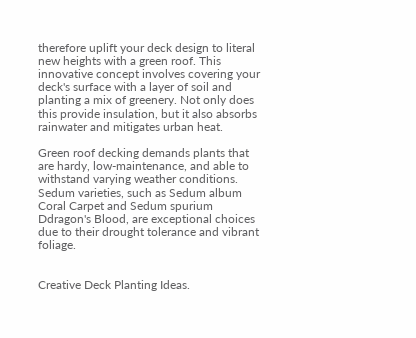therefore uplift your deck design to literal new heights with a green roof. This innovative concept involves covering your deck's surface with a layer of soil and planting a mix of greenery. Not only does this provide insulation, but it also absorbs rainwater and mitigates urban heat.

Green roof decking demands plants that are hardy, low-maintenance, and able to withstand varying weather conditions. Sedum varieties, such as Sedum album Coral Carpet and Sedum spurium Ddragon's Blood, are exceptional choices due to their drought tolerance and vibrant foliage.


Creative Deck Planting Ideas.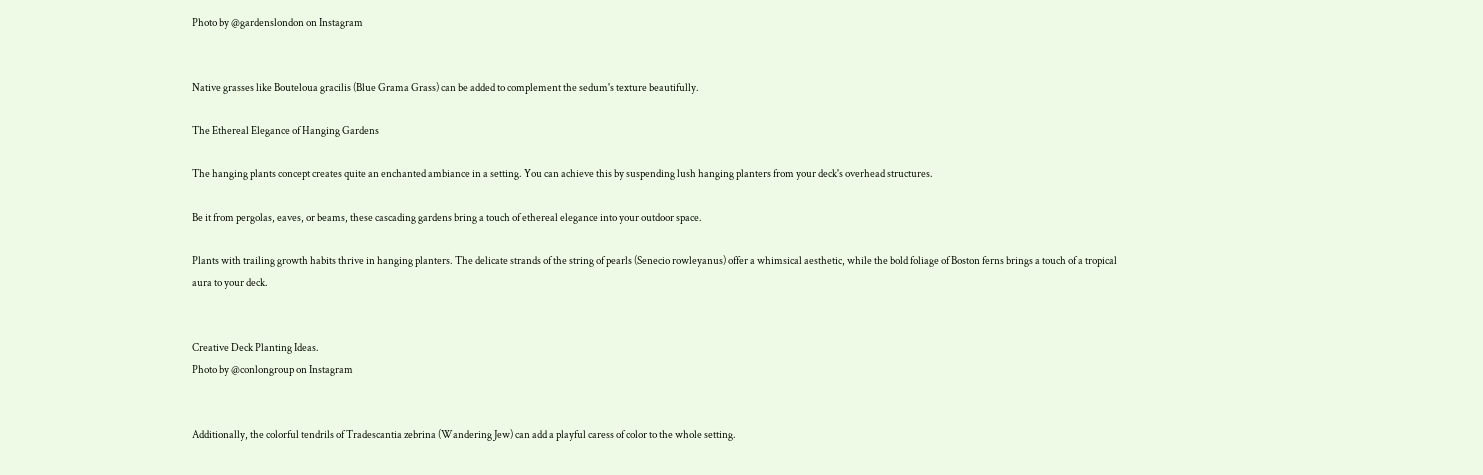Photo by @gardenslondon on Instagram


Native grasses like Bouteloua gracilis (Blue Grama Grass) can be added to complement the sedum's texture beautifully.

The Ethereal Elegance of Hanging Gardens

The hanging plants concept creates quite an enchanted ambiance in a setting. You can achieve this by suspending lush hanging planters from your deck's overhead structures.

Be it from pergolas, eaves, or beams, these cascading gardens bring a touch of ethereal elegance into your outdoor space.

Plants with trailing growth habits thrive in hanging planters. The delicate strands of the string of pearls (Senecio rowleyanus) offer a whimsical aesthetic, while the bold foliage of Boston ferns brings a touch of a tropical aura to your deck.


Creative Deck Planting Ideas.
Photo by @conlongroup on Instagram


Additionally, the colorful tendrils of Tradescantia zebrina (Wandering Jew) can add a playful caress of color to the whole setting.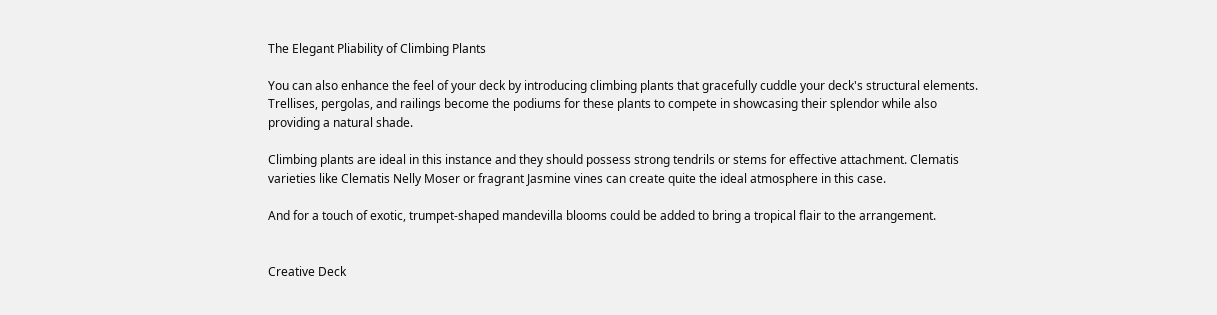The Elegant Pliability of Climbing Plants

You can also enhance the feel of your deck by introducing climbing plants that gracefully cuddle your deck's structural elements. Trellises, pergolas, and railings become the podiums for these plants to compete in showcasing their splendor while also providing a natural shade.

Climbing plants are ideal in this instance and they should possess strong tendrils or stems for effective attachment. Clematis varieties like Clematis Nelly Moser or fragrant Jasmine vines can create quite the ideal atmosphere in this case.

And for a touch of exotic, trumpet-shaped mandevilla blooms could be added to bring a tropical flair to the arrangement.


Creative Deck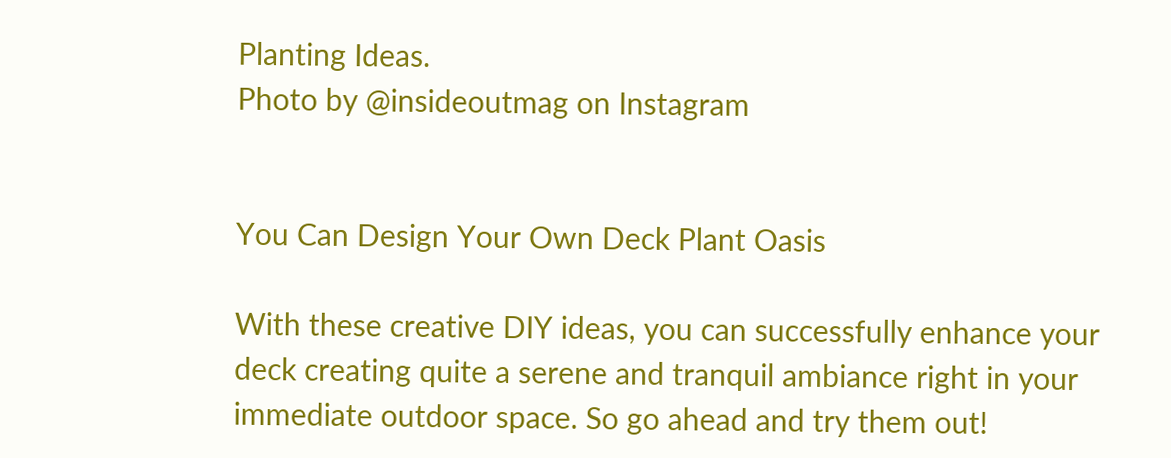Planting Ideas.
Photo by @insideoutmag on Instagram


You Can Design Your Own Deck Plant Oasis

With these creative DIY ideas, you can successfully enhance your deck creating quite a serene and tranquil ambiance right in your immediate outdoor space. So go ahead and try them out!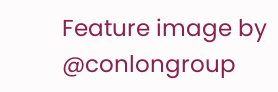Feature image by @conlongroup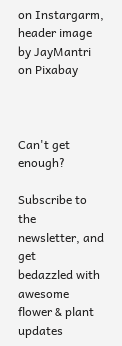on Instargarm, header image by JayMantri on Pixabay



Can't get enough?

Subscribe to the
newsletter, and get
bedazzled with awesome
flower & plant updates